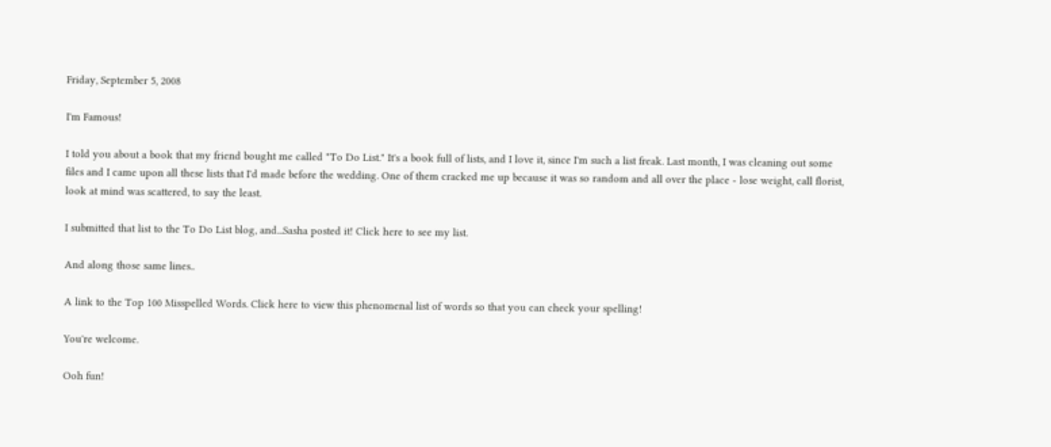Friday, September 5, 2008

I'm Famous!

I told you about a book that my friend bought me called "To Do List." It's a book full of lists, and I love it, since I'm such a list freak. Last month, I was cleaning out some files and I came upon all these lists that I'd made before the wedding. One of them cracked me up because it was so random and all over the place - lose weight, call florist, look at mind was scattered, to say the least.

I submitted that list to the To Do List blog, and...Sasha posted it! Click here to see my list.

And along those same lines..

A link to the Top 100 Misspelled Words. Click here to view this phenomenal list of words so that you can check your spelling!

You're welcome.

Ooh fun!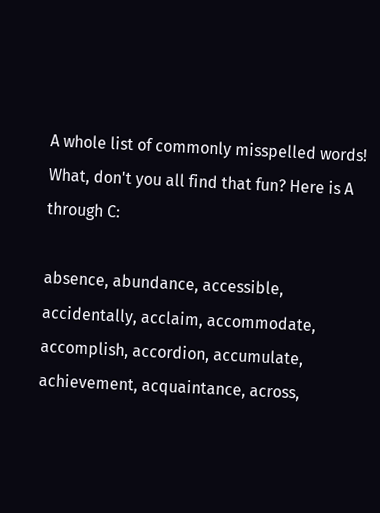A whole list of commonly misspelled words! What, don't you all find that fun? Here is A through C:

absence, abundance, accessible, accidentally, acclaim, accommodate, accomplish, accordion, accumulate, achievement, acquaintance, across,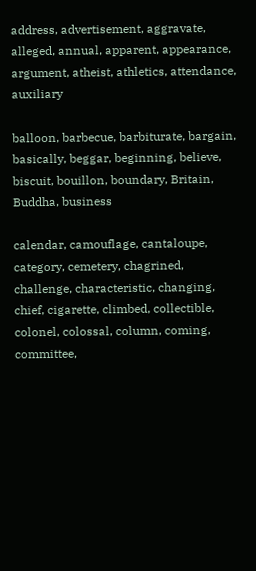address, advertisement, aggravate, alleged, annual, apparent, appearance, argument, atheist, athletics, attendance, auxiliary

balloon, barbecue, barbiturate, bargain, basically, beggar, beginning, believe, biscuit, bouillon, boundary, Britain, Buddha, business

calendar, camouflage, cantaloupe, category, cemetery, chagrined, challenge, characteristic, changing, chief, cigarette, climbed, collectible, colonel, colossal, column, coming, committee,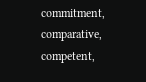commitment, comparative, competent,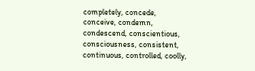completely, concede, conceive, condemn, condescend, conscientious, consciousness, consistent, continuous, controlled, coolly,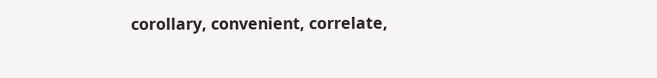corollary, convenient, correlate,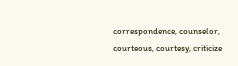correspondence, counselor, courteous, courtesy, criticize